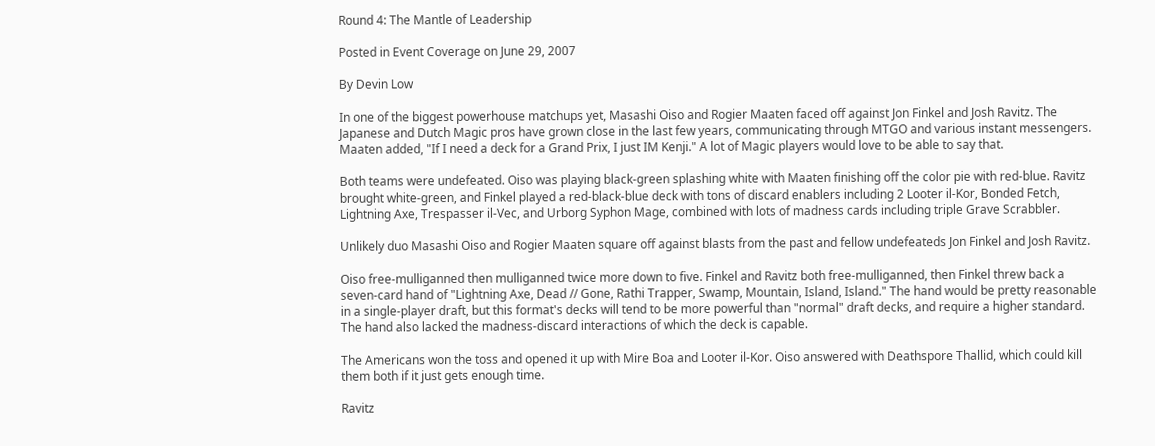Round 4: The Mantle of Leadership

Posted in Event Coverage on June 29, 2007

By Devin Low

In one of the biggest powerhouse matchups yet, Masashi Oiso and Rogier Maaten faced off against Jon Finkel and Josh Ravitz. The Japanese and Dutch Magic pros have grown close in the last few years, communicating through MTGO and various instant messengers. Maaten added, "If I need a deck for a Grand Prix, I just IM Kenji." A lot of Magic players would love to be able to say that.

Both teams were undefeated. Oiso was playing black-green splashing white with Maaten finishing off the color pie with red-blue. Ravitz brought white-green, and Finkel played a red-black-blue deck with tons of discard enablers including 2 Looter il-Kor, Bonded Fetch, Lightning Axe, Trespasser il-Vec, and Urborg Syphon Mage, combined with lots of madness cards including triple Grave Scrabbler.

Unlikely duo Masashi Oiso and Rogier Maaten square off against blasts from the past and fellow undefeateds Jon Finkel and Josh Ravitz.

Oiso free-mulliganned then mulliganned twice more down to five. Finkel and Ravitz both free-mulliganned, then Finkel threw back a seven-card hand of "Lightning Axe, Dead // Gone, Rathi Trapper, Swamp, Mountain, Island, Island." The hand would be pretty reasonable in a single-player draft, but this format's decks will tend to be more powerful than "normal" draft decks, and require a higher standard. The hand also lacked the madness-discard interactions of which the deck is capable.

The Americans won the toss and opened it up with Mire Boa and Looter il-Kor. Oiso answered with Deathspore Thallid, which could kill them both if it just gets enough time.

Ravitz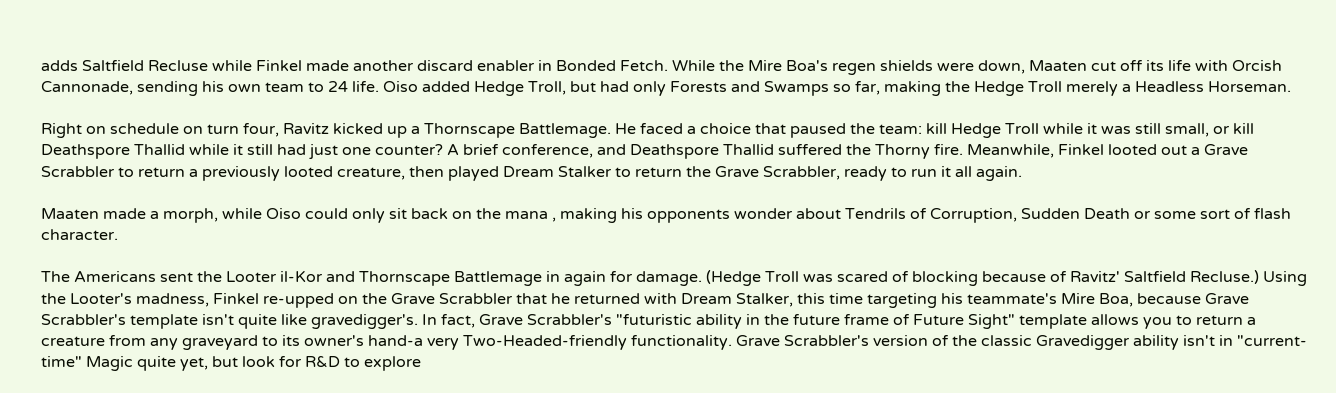adds Saltfield Recluse while Finkel made another discard enabler in Bonded Fetch. While the Mire Boa's regen shields were down, Maaten cut off its life with Orcish Cannonade, sending his own team to 24 life. Oiso added Hedge Troll, but had only Forests and Swamps so far, making the Hedge Troll merely a Headless Horseman.

Right on schedule on turn four, Ravitz kicked up a Thornscape Battlemage. He faced a choice that paused the team: kill Hedge Troll while it was still small, or kill Deathspore Thallid while it still had just one counter? A brief conference, and Deathspore Thallid suffered the Thorny fire. Meanwhile, Finkel looted out a Grave Scrabbler to return a previously looted creature, then played Dream Stalker to return the Grave Scrabbler, ready to run it all again.

Maaten made a morph, while Oiso could only sit back on the mana , making his opponents wonder about Tendrils of Corruption, Sudden Death or some sort of flash character.

The Americans sent the Looter il-Kor and Thornscape Battlemage in again for damage. (Hedge Troll was scared of blocking because of Ravitz' Saltfield Recluse.) Using the Looter's madness, Finkel re-upped on the Grave Scrabbler that he returned with Dream Stalker, this time targeting his teammate's Mire Boa, because Grave Scrabbler's template isn't quite like gravedigger's. In fact, Grave Scrabbler's "futuristic ability in the future frame of Future Sight" template allows you to return a creature from any graveyard to its owner's hand-a very Two-Headed-friendly functionality. Grave Scrabbler's version of the classic Gravedigger ability isn't in "current-time" Magic quite yet, but look for R&D to explore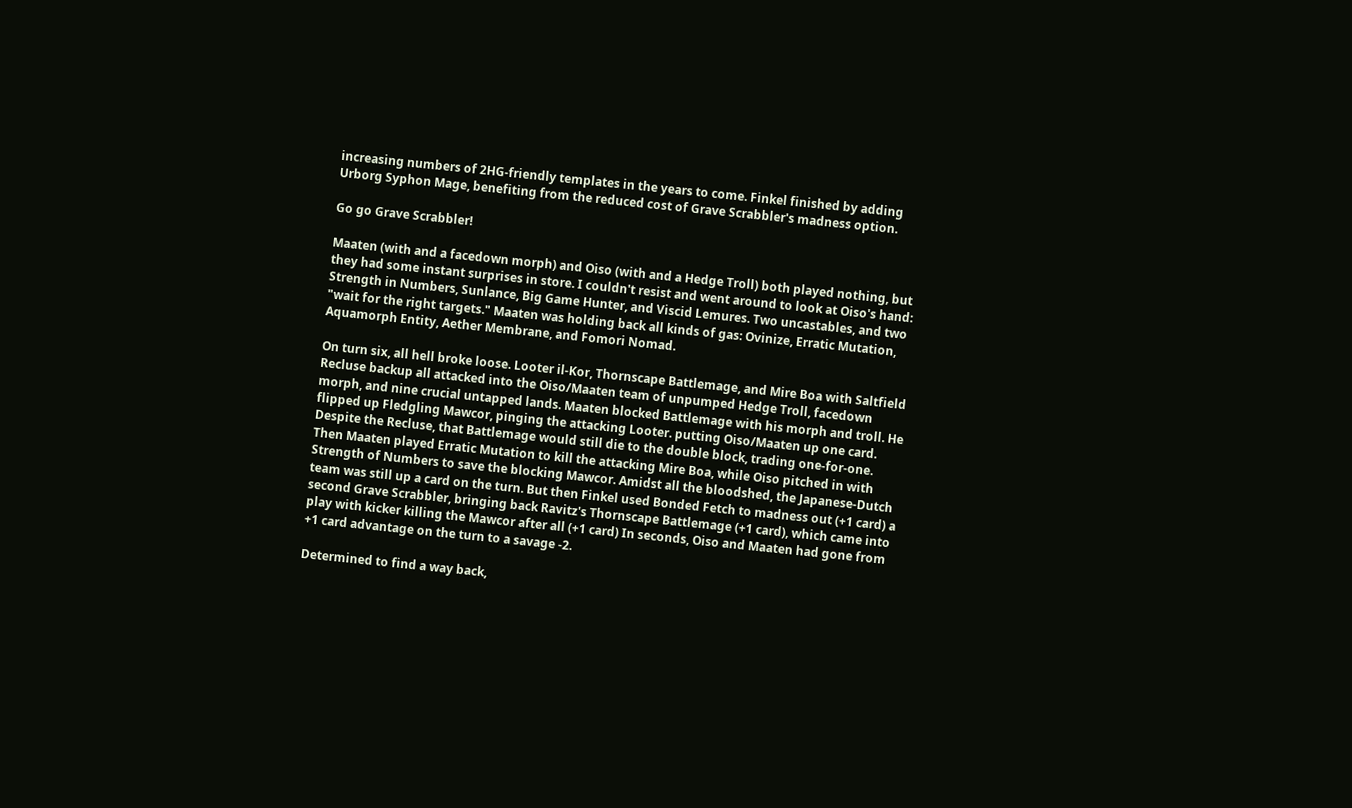increasing numbers of 2HG-friendly templates in the years to come. Finkel finished by adding Urborg Syphon Mage, benefiting from the reduced cost of Grave Scrabbler's madness option.

Go go Grave Scrabbler!

Maaten (with and a facedown morph) and Oiso (with and a Hedge Troll) both played nothing, but they had some instant surprises in store. I couldn't resist and went around to look at Oiso's hand: Strength in Numbers, Sunlance, Big Game Hunter, and Viscid Lemures. Two uncastables, and two "wait for the right targets." Maaten was holding back all kinds of gas: Ovinize, Erratic Mutation, Aquamorph Entity, Aether Membrane, and Fomori Nomad.

On turn six, all hell broke loose. Looter il-Kor, Thornscape Battlemage, and Mire Boa with Saltfield Recluse backup all attacked into the Oiso/Maaten team of unpumped Hedge Troll, facedown morph, and nine crucial untapped lands. Maaten blocked Battlemage with his morph and troll. He flipped up Fledgling Mawcor, pinging the attacking Looter. putting Oiso/Maaten up one card. Despite the Recluse, that Battlemage would still die to the double block, trading one-for-one. Then Maaten played Erratic Mutation to kill the attacking Mire Boa, while Oiso pitched in with Strength of Numbers to save the blocking Mawcor. Amidst all the bloodshed, the Japanese-Dutch team was still up a card on the turn. But then Finkel used Bonded Fetch to madness out (+1 card) a second Grave Scrabbler, bringing back Ravitz's Thornscape Battlemage (+1 card), which came into play with kicker killing the Mawcor after all (+1 card) In seconds, Oiso and Maaten had gone from +1 card advantage on the turn to a savage -2.

Determined to find a way back,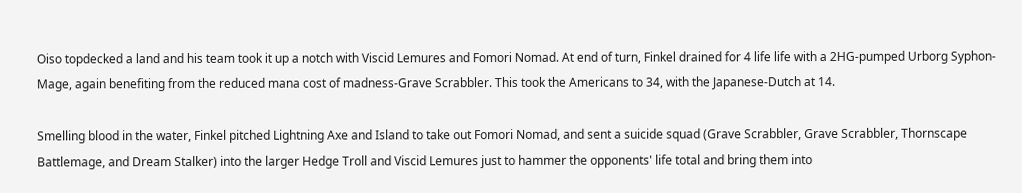Oiso topdecked a land and his team took it up a notch with Viscid Lemures and Fomori Nomad. At end of turn, Finkel drained for 4 life life with a 2HG-pumped Urborg Syphon-Mage, again benefiting from the reduced mana cost of madness-Grave Scrabbler. This took the Americans to 34, with the Japanese-Dutch at 14.

Smelling blood in the water, Finkel pitched Lightning Axe and Island to take out Fomori Nomad, and sent a suicide squad (Grave Scrabbler, Grave Scrabbler, Thornscape Battlemage, and Dream Stalker) into the larger Hedge Troll and Viscid Lemures just to hammer the opponents' life total and bring them into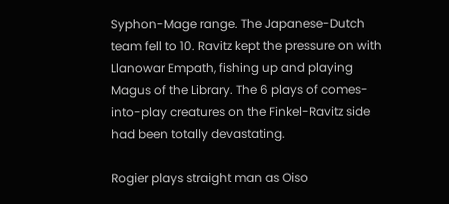Syphon-Mage range. The Japanese-Dutch team fell to 10. Ravitz kept the pressure on with Llanowar Empath, fishing up and playing Magus of the Library. The 6 plays of comes-into-play creatures on the Finkel-Ravitz side had been totally devastating.

Rogier plays straight man as Oiso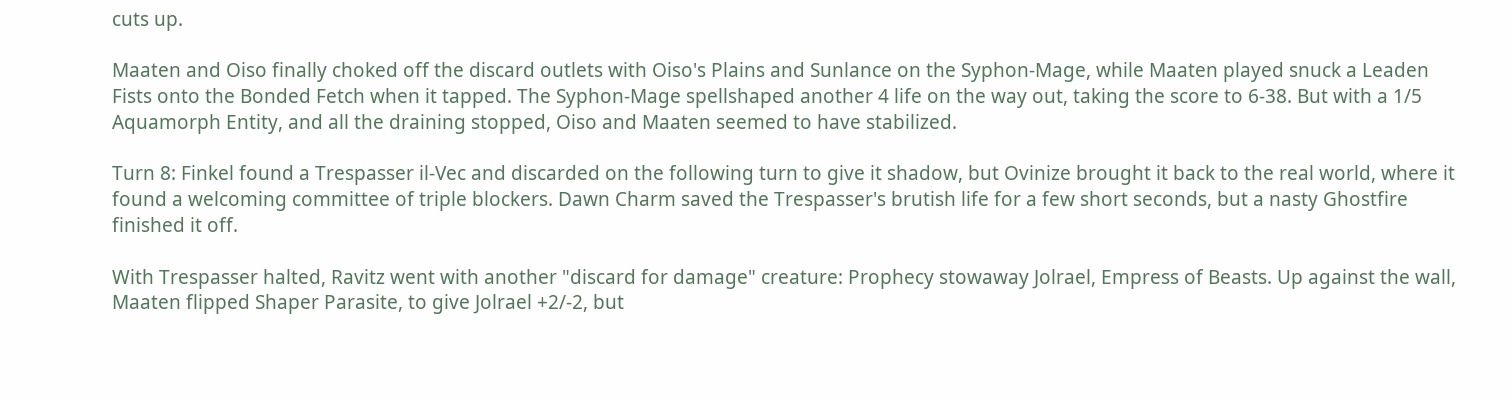cuts up.

Maaten and Oiso finally choked off the discard outlets with Oiso's Plains and Sunlance on the Syphon-Mage, while Maaten played snuck a Leaden Fists onto the Bonded Fetch when it tapped. The Syphon-Mage spellshaped another 4 life on the way out, taking the score to 6-38. But with a 1/5 Aquamorph Entity, and all the draining stopped, Oiso and Maaten seemed to have stabilized.

Turn 8: Finkel found a Trespasser il-Vec and discarded on the following turn to give it shadow, but Ovinize brought it back to the real world, where it found a welcoming committee of triple blockers. Dawn Charm saved the Trespasser's brutish life for a few short seconds, but a nasty Ghostfire finished it off.

With Trespasser halted, Ravitz went with another "discard for damage" creature: Prophecy stowaway Jolrael, Empress of Beasts. Up against the wall, Maaten flipped Shaper Parasite, to give Jolrael +2/-2, but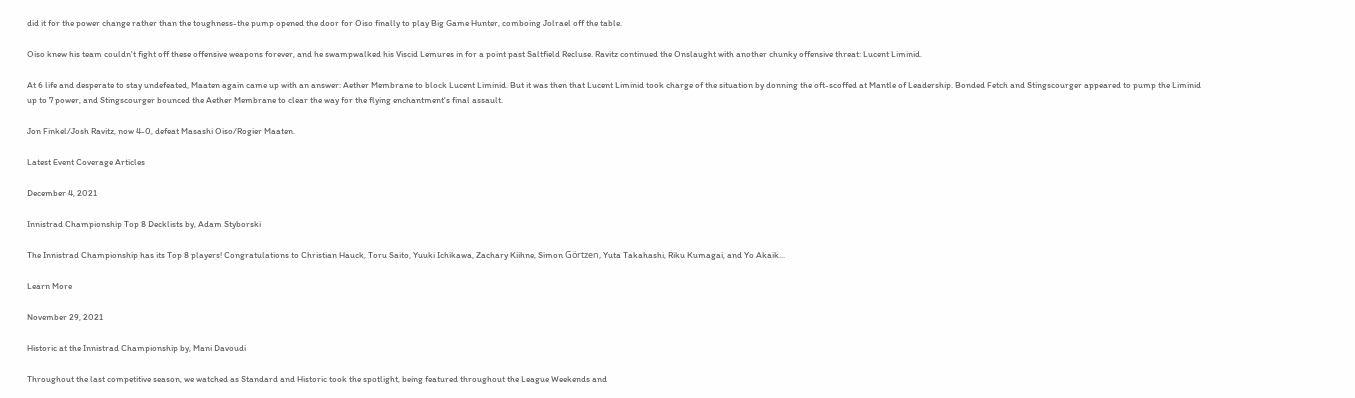did it for the power change rather than the toughness-the pump opened the door for Oiso finally to play Big Game Hunter, comboing Jolrael off the table.

Oiso knew his team couldn't fight off these offensive weapons forever, and he swampwalked his Viscid Lemures in for a point past Saltfield Recluse. Ravitz continued the Onslaught with another chunky offensive threat: Lucent Liminid.

At 6 life and desperate to stay undefeated, Maaten again came up with an answer: Aether Membrane to block Lucent Liminid. But it was then that Lucent Liminid took charge of the situation by donning the oft-scoffed at Mantle of Leadership. Bonded Fetch and Stingscourger appeared to pump the Liminid up to 7 power, and Stingscourger bounced the Aether Membrane to clear the way for the flying enchantment's final assault.

Jon Finkel/Josh Ravitz, now 4-0, defeat Masashi Oiso/Rogier Maaten.

Latest Event Coverage Articles

December 4, 2021

Innistrad Championship Top 8 Decklists by, Adam Styborski

The Innistrad Championship has its Top 8 players! Congratulations to Christian Hauck, Toru Saito, Yuuki Ichikawa, Zachary Kiihne, Simon Görtzen, Yuta Takahashi, Riku Kumagai, and Yo Akaik...

Learn More

November 29, 2021

Historic at the Innistrad Championship by, Mani Davoudi

Throughout the last competitive season, we watched as Standard and Historic took the spotlight, being featured throughout the League Weekends and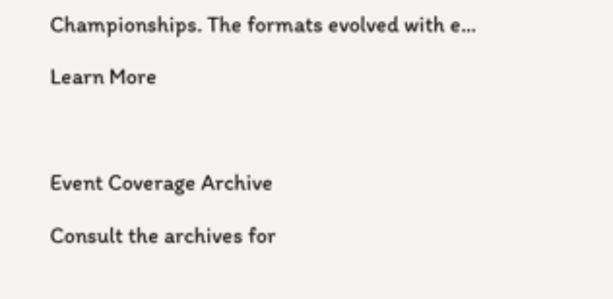Championships. The formats evolved with e...

Learn More



Event Coverage Archive

Consult the archives for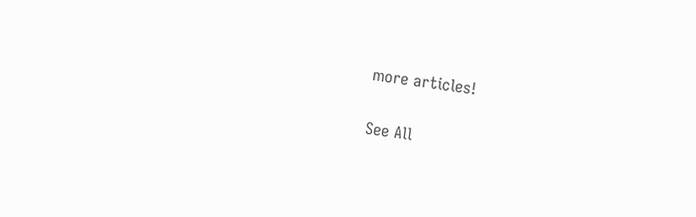more articles!

See All